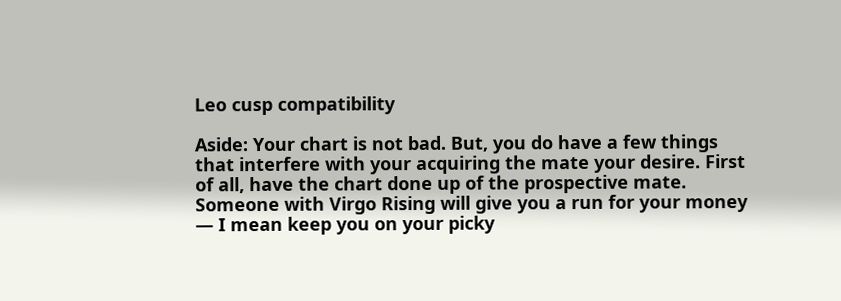Leo cusp compatibility

Aside: Your chart is not bad. But, you do have a few things that interfere with your acquiring the mate your desire. First of all, have the chart done up of the prospective mate. Someone with Virgo Rising will give you a run for your money — I mean keep you on your picky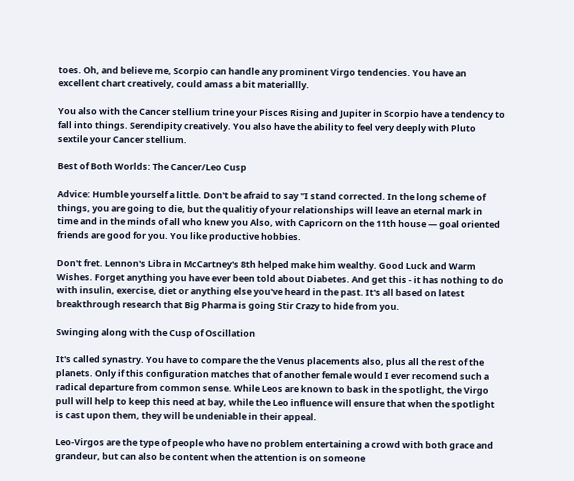toes. Oh, and believe me, Scorpio can handle any prominent Virgo tendencies. You have an excellent chart creatively, could amass a bit materiallly.

You also with the Cancer stellium trine your Pisces Rising and Jupiter in Scorpio have a tendency to fall into things. Serendipity creatively. You also have the ability to feel very deeply with Pluto sextile your Cancer stellium.

Best of Both Worlds: The Cancer/Leo Cusp

Advice: Humble yourself a little. Don't be afraid to say "I stand corrected. In the long scheme of things, you are going to die, but the qualitiy of your relationships will leave an eternal mark in time and in the minds of all who knew you Also, with Capricorn on the 11th house — goal oriented friends are good for you. You like productive hobbies.

Don't fret. Lennon's Libra in McCartney's 8th helped make him wealthy. Good Luck and Warm Wishes. Forget anything you have ever been told about Diabetes. And get this - it has nothing to do with insulin, exercise, diet or anything else you've heard in the past. It's all based on latest breakthrough research that Big Pharma is going Stir Crazy to hide from you.

Swinging along with the Cusp of Oscillation

It's called synastry. You have to compare the the Venus placements also, plus all the rest of the planets. Only if this configuration matches that of another female would I ever recomend such a radical departure from common sense. While Leos are known to bask in the spotlight, the Virgo pull will help to keep this need at bay, while the Leo influence will ensure that when the spotlight is cast upon them, they will be undeniable in their appeal.

Leo-Virgos are the type of people who have no problem entertaining a crowd with both grace and grandeur, but can also be content when the attention is on someone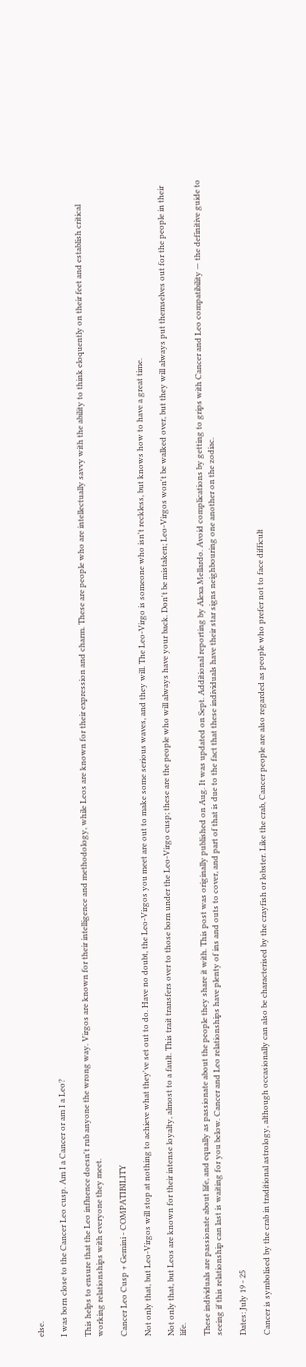else.

I was born close to the Cancer Leo cusp. Am I a Cancer or am I a Leo?

This helps to ensure that the Leo influence doesn't rub anyone the wrong way. Virgos are known for their intelligence and methodology, while Leos are known for their expression and charm. These are people who are intellectually savvy with the ability to think eloquently on their feet and establish critical working relationships with everyone they meet.

Cancer Leo Cusp + Gemini - COMPATIBILITY

Not only that, but Leo-Virgos will stop at nothing to achieve what they've set out to do. Have no doubt, the Leo-Virgos you meet are out to make some serious waves, and they will. The Leo-Virgo is someone who isn't reckless, but knows how to have a great time.

Not only that, but Leos are known for their intense loyalty, almost to a fault. This trait transfers over to those born under the Leo-Virgo cusp; these are the people who will always have your back. Don't be mistaken; Leo-Virgos won't be walked over, but they will always put themselves out for the people in their life.

These individuals are passionate about life, and equally as passionate about the people they share it with. This post was originally published on Aug. It was updated on Sept. Additional reporting by Alexa Mellardo. Avoid complications by getting to grips with Cancer and Leo compatibility — the definitive guide to seeing if this relationship can last is waiting for you below. Cancer and Leo relationships have plenty of ins and outs to cover, and part of that is due to the fact that these individuals have their star signs neighbouring one another on the zodiac.

Dates: July 19 - 25

Cancer is symbolised by the crab in traditional astrology, although occasionally can also be characterised by the crayfish or lobster. Like the crab, Cancer people are also regarded as people who prefer not to face difficult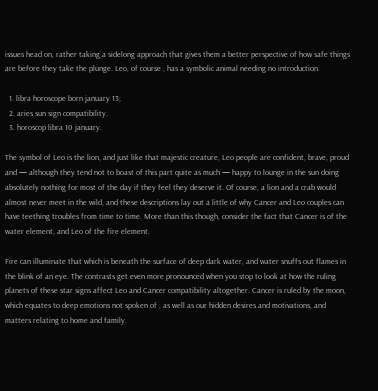issues head on, rather taking a sidelong approach that gives them a better perspective of how safe things are before they take the plunge. Leo, of course , has a symbolic animal needing no introduction.

  1. libra horoscope born january 13;
  2. aries sun sign compatibility.
  3. horoscop libra 10 january.

The symbol of Leo is the lion, and just like that majestic creature, Leo people are confident, brave, proud and — although they tend not to boast of this part quite as much — happy to lounge in the sun doing absolutely nothing for most of the day if they feel they deserve it. Of course, a lion and a crab would almost never meet in the wild, and these descriptions lay out a little of why Cancer and Leo couples can have teething troubles from time to time. More than this though, consider the fact that Cancer is of the water element, and Leo of the fire element.

Fire can illuminate that which is beneath the surface of deep dark water, and water snuffs out flames in the blink of an eye. The contrasts get even more pronounced when you stop to look at how the ruling planets of these star signs affect Leo and Cancer compatibility altogether. Cancer is ruled by the moon, which equates to deep emotions not spoken of , as well as our hidden desires and motivations, and matters relating to home and family.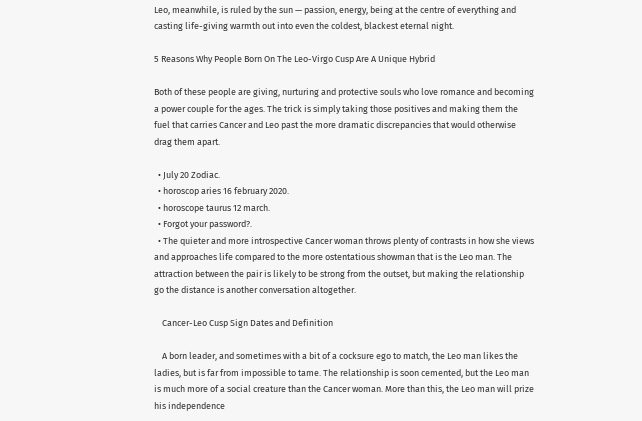Leo, meanwhile, is ruled by the sun — passion, energy, being at the centre of everything and casting life-giving warmth out into even the coldest, blackest eternal night.

5 Reasons Why People Born On The Leo-Virgo Cusp Are A Unique Hybrid

Both of these people are giving, nurturing and protective souls who love romance and becoming a power couple for the ages. The trick is simply taking those positives and making them the fuel that carries Cancer and Leo past the more dramatic discrepancies that would otherwise drag them apart.

  • July 20 Zodiac.
  • horoscop aries 16 february 2020.
  • horoscope taurus 12 march.
  • Forgot your password?.
  • The quieter and more introspective Cancer woman throws plenty of contrasts in how she views and approaches life compared to the more ostentatious showman that is the Leo man. The attraction between the pair is likely to be strong from the outset, but making the relationship go the distance is another conversation altogether.

    Cancer-Leo Cusp Sign Dates and Definition

    A born leader, and sometimes with a bit of a cocksure ego to match, the Leo man likes the ladies, but is far from impossible to tame. The relationship is soon cemented, but the Leo man is much more of a social creature than the Cancer woman. More than this, the Leo man will prize his independence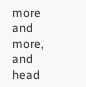more and more, and head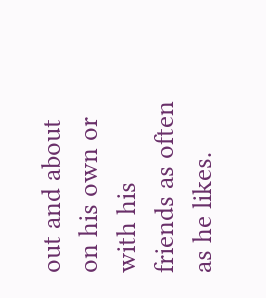out and about on his own or with his friends as often as he likes.